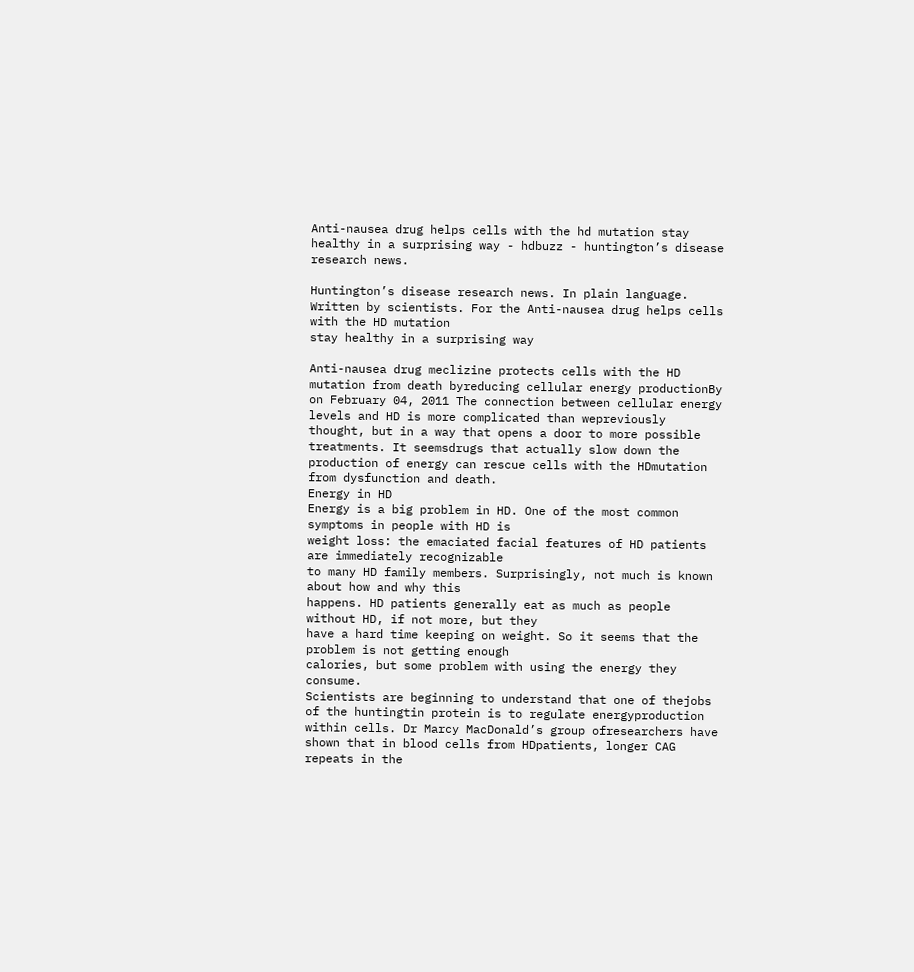Anti-nausea drug helps cells with the hd mutation stay healthy in a surprising way - hdbuzz - huntington’s disease research news.

Huntington’s disease research news. In plain language. Written by scientists. For the Anti-nausea drug helps cells with the HD mutation
stay healthy in a surprising way

Anti-nausea drug meclizine protects cells with the HD mutation from death byreducing cellular energy productionBy on February 04, 2011 The connection between cellular energy levels and HD is more complicated than wepreviously thought, but in a way that opens a door to more possible treatments. It seemsdrugs that actually slow down the production of energy can rescue cells with the HDmutation from dysfunction and death.
Energy in HD
Energy is a big problem in HD. One of the most common symptoms in people with HD is
weight loss: the emaciated facial features of HD patients are immediately recognizable
to many HD family members. Surprisingly, not much is known about how and why this
happens. HD patients generally eat as much as people without HD, if not more, but they
have a hard time keeping on weight. So it seems that the problem is not getting enough
calories, but some problem with using the energy they consume.
Scientists are beginning to understand that one of thejobs of the huntingtin protein is to regulate energyproduction within cells. Dr Marcy MacDonald’s group ofresearchers have shown that in blood cells from HDpatients, longer CAG repeats in the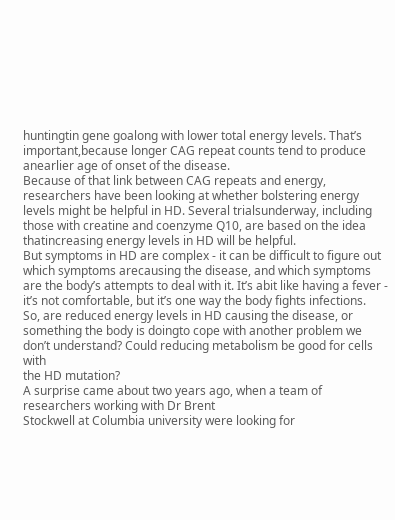huntingtin gene goalong with lower total energy levels. That’s important,because longer CAG repeat counts tend to produce anearlier age of onset of the disease.
Because of that link between CAG repeats and energy, researchers have been looking at whether bolstering energy levels might be helpful in HD. Several trialsunderway, including those with creatine and coenzyme Q10, are based on the idea thatincreasing energy levels in HD will be helpful.
But symptoms in HD are complex - it can be difficult to figure out which symptoms arecausing the disease, and which symptoms are the body’s attempts to deal with it. It’s abit like having a fever - it’s not comfortable, but it’s one way the body fights infections.
So, are reduced energy levels in HD causing the disease, or something the body is doingto cope with another problem we don’t understand? Could reducing metabolism be good for cells with
the HD mutation?
A surprise came about two years ago, when a team of researchers working with Dr Brent
Stockwell at Columbia university were looking for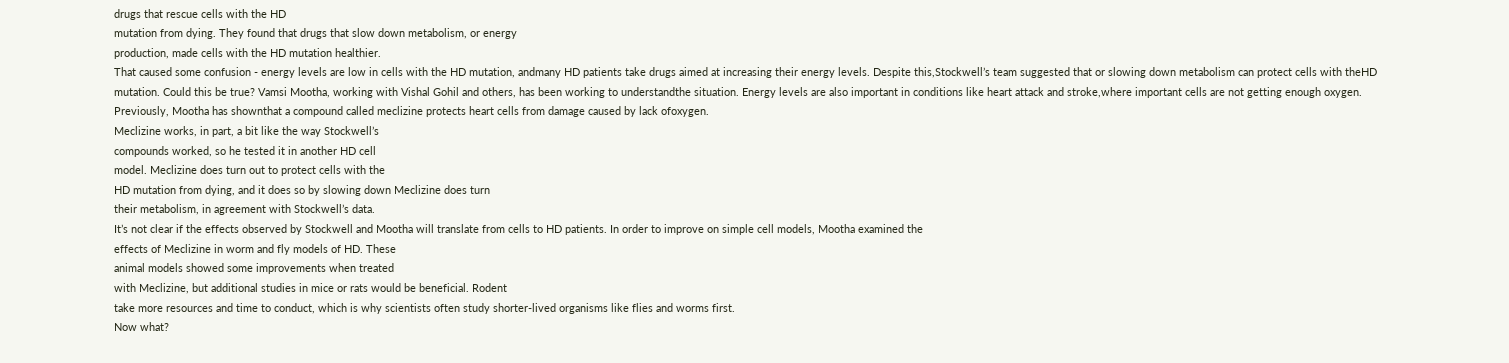drugs that rescue cells with the HD
mutation from dying. They found that drugs that slow down metabolism, or energy
production, made cells with the HD mutation healthier.
That caused some confusion - energy levels are low in cells with the HD mutation, andmany HD patients take drugs aimed at increasing their energy levels. Despite this,Stockwell’s team suggested that or slowing down metabolism can protect cells with theHD mutation. Could this be true? Vamsi Mootha, working with Vishal Gohil and others, has been working to understandthe situation. Energy levels are also important in conditions like heart attack and stroke,where important cells are not getting enough oxygen. Previously, Mootha has shownthat a compound called meclizine protects heart cells from damage caused by lack ofoxygen.
Meclizine works, in part, a bit like the way Stockwell’s
compounds worked, so he tested it in another HD cell
model. Meclizine does turn out to protect cells with the
HD mutation from dying, and it does so by slowing down Meclizine does turn
their metabolism, in agreement with Stockwell’s data.
It’s not clear if the effects observed by Stockwell and Mootha will translate from cells to HD patients. In order to improve on simple cell models, Mootha examined the
effects of Meclizine in worm and fly models of HD. These
animal models showed some improvements when treated
with Meclizine, but additional studies in mice or rats would be beneficial. Rodent
take more resources and time to conduct, which is why scientists often study shorter-lived organisms like flies and worms first.
Now what?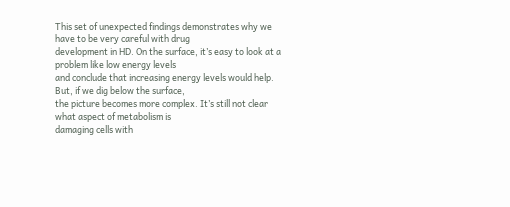This set of unexpected findings demonstrates why we have to be very careful with drug
development in HD. On the surface, it’s easy to look at a problem like low energy levels
and conclude that increasing energy levels would help. But, if we dig below the surface,
the picture becomes more complex. It’s still not clear what aspect of metabolism is
damaging cells with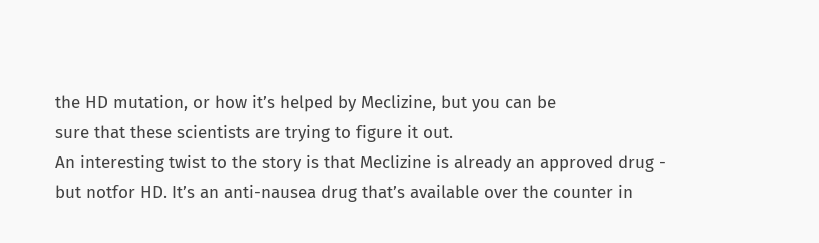the HD mutation, or how it’s helped by Meclizine, but you can be
sure that these scientists are trying to figure it out.
An interesting twist to the story is that Meclizine is already an approved drug - but notfor HD. It’s an anti-nausea drug that’s available over the counter in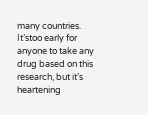many countries. It’stoo early for anyone to take any drug based on this research, but it’s heartening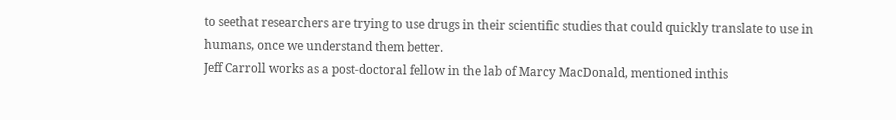to seethat researchers are trying to use drugs in their scientific studies that could quickly translate to use in humans, once we understand them better.
Jeff Carroll works as a post-doctoral fellow in the lab of Marcy MacDonald, mentioned inthis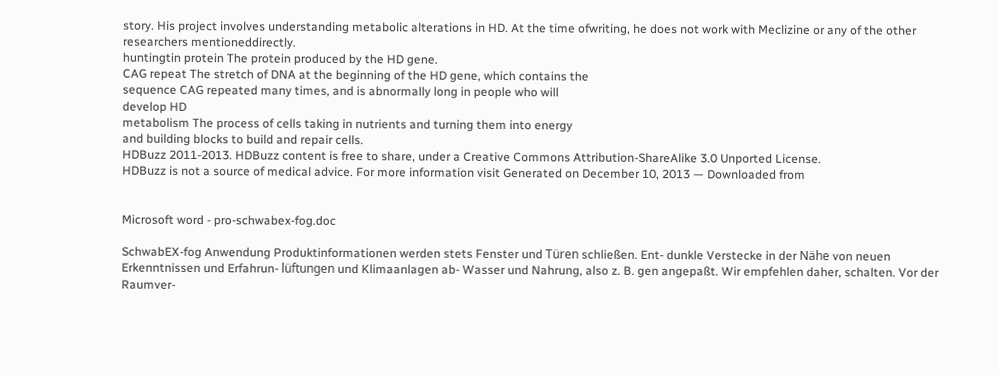story. His project involves understanding metabolic alterations in HD. At the time ofwriting, he does not work with Meclizine or any of the other researchers mentioneddirectly.
huntingtin protein The protein produced by the HD gene.
CAG repeat The stretch of DNA at the beginning of the HD gene, which contains the
sequence CAG repeated many times, and is abnormally long in people who will
develop HD
metabolism The process of cells taking in nutrients and turning them into energy
and building blocks to build and repair cells.
HDBuzz 2011-2013. HDBuzz content is free to share, under a Creative Commons Attribution-ShareAlike 3.0 Unported License.
HDBuzz is not a source of medical advice. For more information visit Generated on December 10, 2013 — Downloaded from


Microsoft word - pro-schwabex-fog.doc

SchwabEX-fog Anwendung Produktinformationen werden stets Fenster und Türen schließen. Ent- dunkle Verstecke in der Nähe von neuen Erkenntnissen und Erfahrun- lüftungen und Klimaanlagen ab- Wasser und Nahrung, also z. B. gen angepaßt. Wir empfehlen daher, schalten. Vor der Raumver-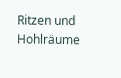Ritzen und Hohlräume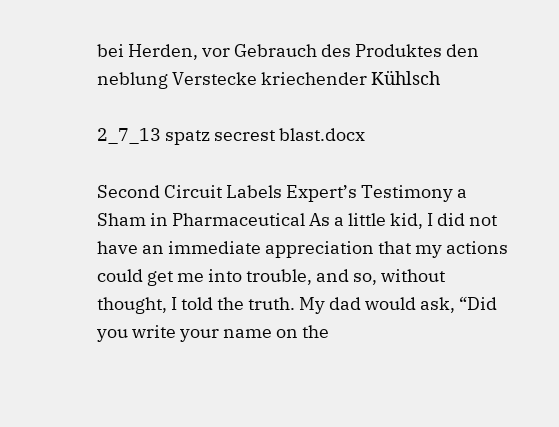bei Herden, vor Gebrauch des Produktes den neblung Verstecke kriechender Kühlsch

2_7_13 spatz secrest blast.docx

Second Circuit Labels Expert’s Testimony a Sham in Pharmaceutical As a little kid, I did not have an immediate appreciation that my actions could get me into trouble, and so, without thought, I told the truth. My dad would ask, “Did you write your name on the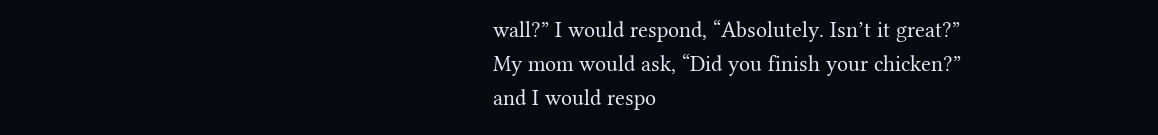wall?” I would respond, “Absolutely. Isn’t it great?” My mom would ask, “Did you finish your chicken?” and I would respo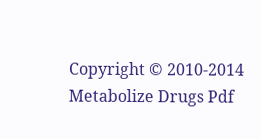Copyright © 2010-2014 Metabolize Drugs Pdf